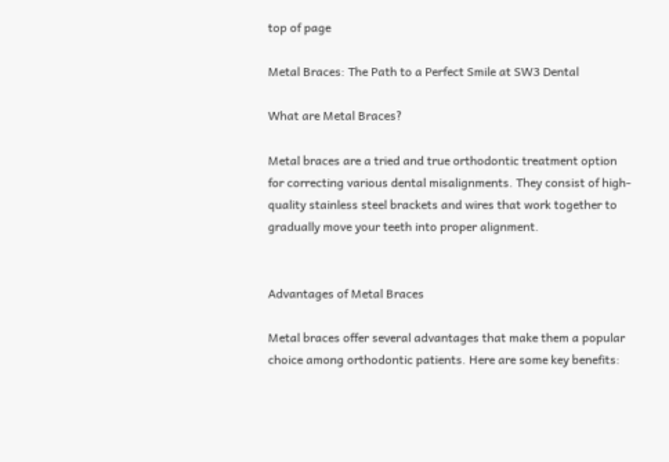top of page

Metal Braces: The Path to a Perfect Smile at SW3 Dental

What are Metal Braces?

Metal braces are a tried and true orthodontic treatment option for correcting various dental misalignments. They consist of high-quality stainless steel brackets and wires that work together to gradually move your teeth into proper alignment.


Advantages of Metal Braces

Metal braces offer several advantages that make them a popular choice among orthodontic patients. Here are some key benefits: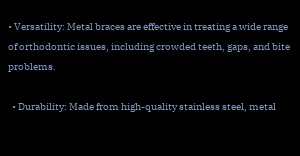• Versatility: Metal braces are effective in treating a wide range of orthodontic issues, including crowded teeth, gaps, and bite problems.

  • Durability: Made from high-quality stainless steel, metal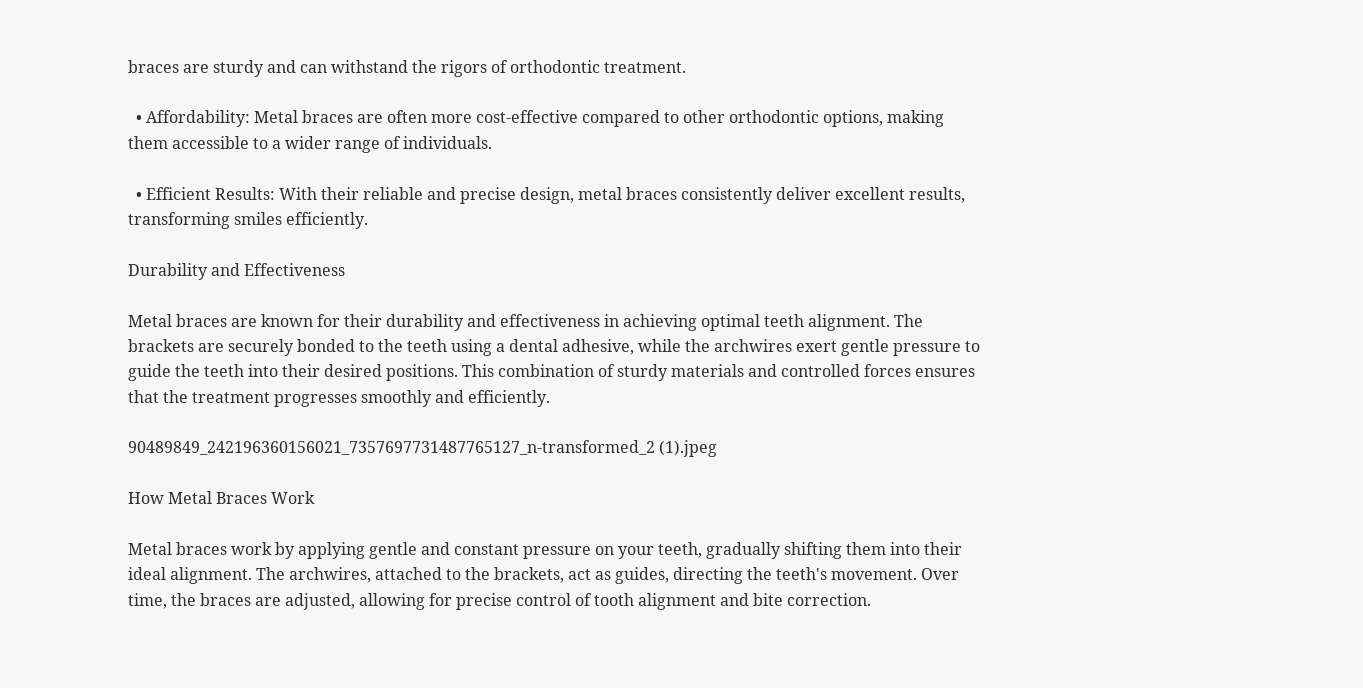braces are sturdy and can withstand the rigors of orthodontic treatment.

  • Affordability: Metal braces are often more cost-effective compared to other orthodontic options, making them accessible to a wider range of individuals.

  • Efficient Results: With their reliable and precise design, metal braces consistently deliver excellent results, transforming smiles efficiently.

Durability and Effectiveness

Metal braces are known for their durability and effectiveness in achieving optimal teeth alignment. The brackets are securely bonded to the teeth using a dental adhesive, while the archwires exert gentle pressure to guide the teeth into their desired positions. This combination of sturdy materials and controlled forces ensures that the treatment progresses smoothly and efficiently.

90489849_242196360156021_7357697731487765127_n-transformed_2 (1).jpeg

How Metal Braces Work

Metal braces work by applying gentle and constant pressure on your teeth, gradually shifting them into their ideal alignment. The archwires, attached to the brackets, act as guides, directing the teeth's movement. Over time, the braces are adjusted, allowing for precise control of tooth alignment and bite correction.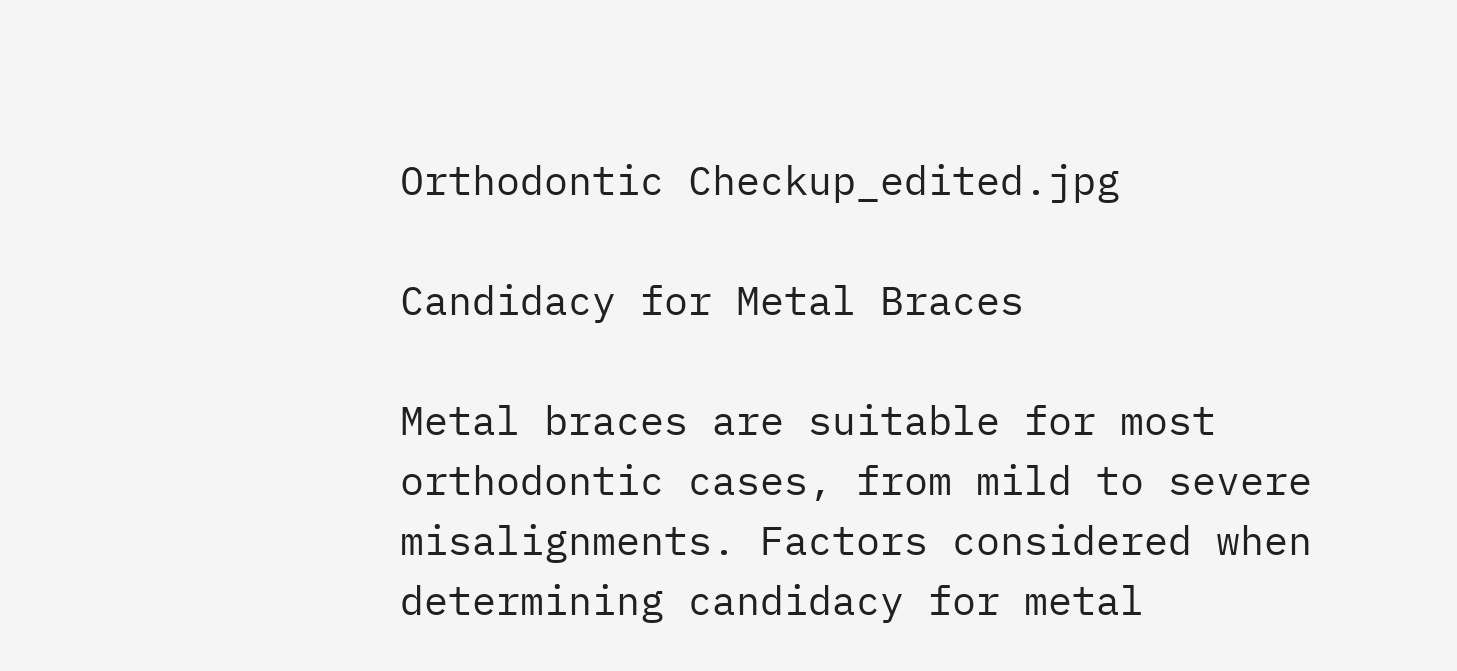Orthodontic Checkup_edited.jpg

Candidacy for Metal Braces

Metal braces are suitable for most orthodontic cases, from mild to severe misalignments. Factors considered when determining candidacy for metal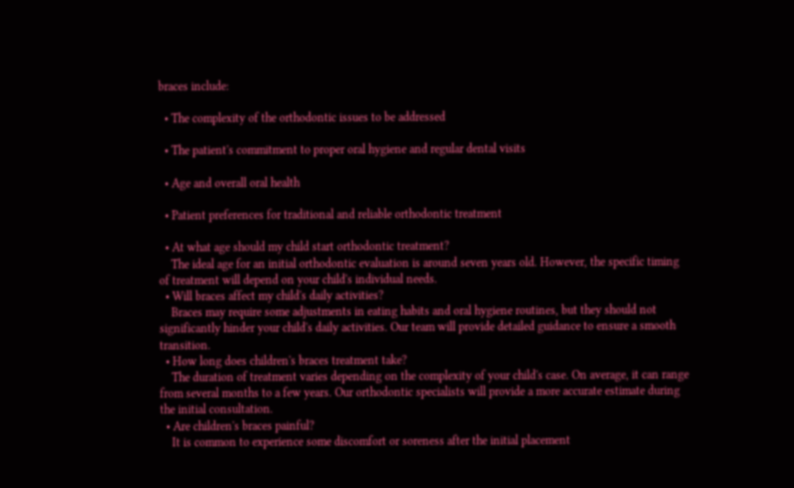braces include:

  • The complexity of the orthodontic issues to be addressed

  • The patient's commitment to proper oral hygiene and regular dental visits

  • Age and overall oral health

  • Patient preferences for traditional and reliable orthodontic treatment

  • At what age should my child start orthodontic treatment?
    The ideal age for an initial orthodontic evaluation is around seven years old. However, the specific timing of treatment will depend on your child's individual needs.
  • Will braces affect my child's daily activities?
    Braces may require some adjustments in eating habits and oral hygiene routines, but they should not significantly hinder your child's daily activities. Our team will provide detailed guidance to ensure a smooth transition.
  • How long does children's braces treatment take?
    The duration of treatment varies depending on the complexity of your child's case. On average, it can range from several months to a few years. Our orthodontic specialists will provide a more accurate estimate during the initial consultation.
  • Are children's braces painful?
    It is common to experience some discomfort or soreness after the initial placement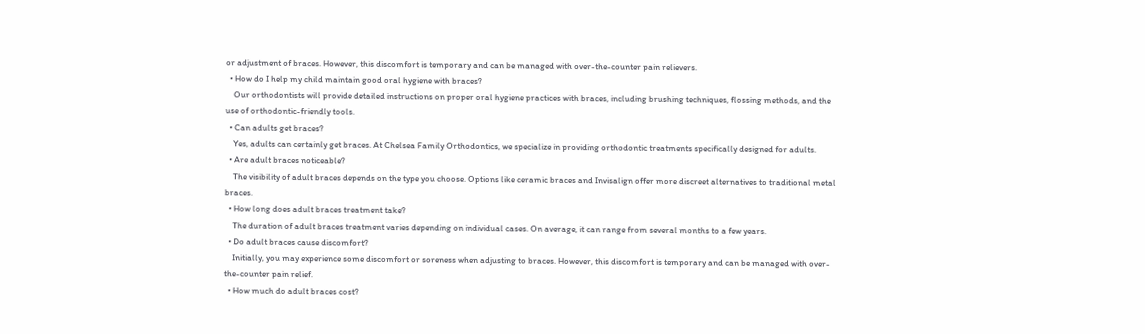or adjustment of braces. However, this discomfort is temporary and can be managed with over-the-counter pain relievers.
  • How do I help my child maintain good oral hygiene with braces?
    Our orthodontists will provide detailed instructions on proper oral hygiene practices with braces, including brushing techniques, flossing methods, and the use of orthodontic-friendly tools.
  • Can adults get braces?
    Yes, adults can certainly get braces. At Chelsea Family Orthodontics, we specialize in providing orthodontic treatments specifically designed for adults.
  • Are adult braces noticeable?
    The visibility of adult braces depends on the type you choose. Options like ceramic braces and Invisalign offer more discreet alternatives to traditional metal braces.
  • How long does adult braces treatment take?
    The duration of adult braces treatment varies depending on individual cases. On average, it can range from several months to a few years.
  • Do adult braces cause discomfort?
    Initially, you may experience some discomfort or soreness when adjusting to braces. However, this discomfort is temporary and can be managed with over-the-counter pain relief.
  • How much do adult braces cost?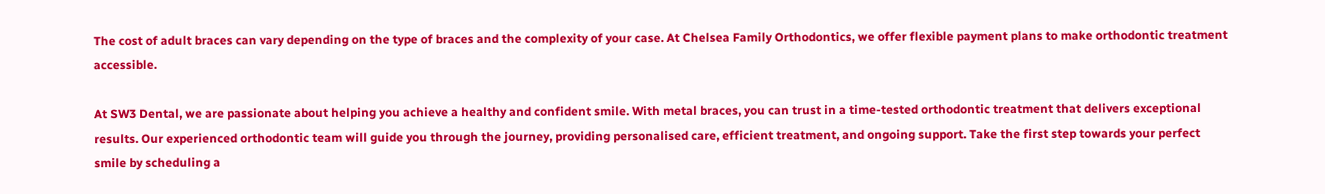The cost of adult braces can vary depending on the type of braces and the complexity of your case. At Chelsea Family Orthodontics, we offer flexible payment plans to make orthodontic treatment accessible.

At SW3 Dental, we are passionate about helping you achieve a healthy and confident smile. With metal braces, you can trust in a time-tested orthodontic treatment that delivers exceptional results. Our experienced orthodontic team will guide you through the journey, providing personalised care, efficient treatment, and ongoing support. Take the first step towards your perfect smile by scheduling a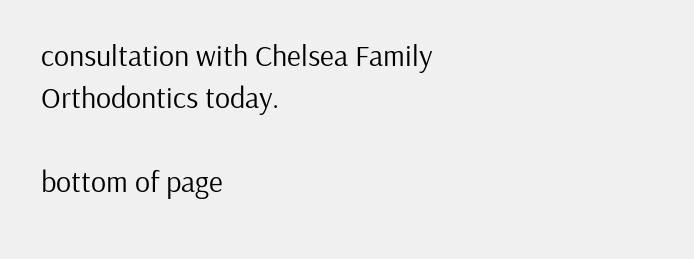consultation with Chelsea Family Orthodontics today.

bottom of page